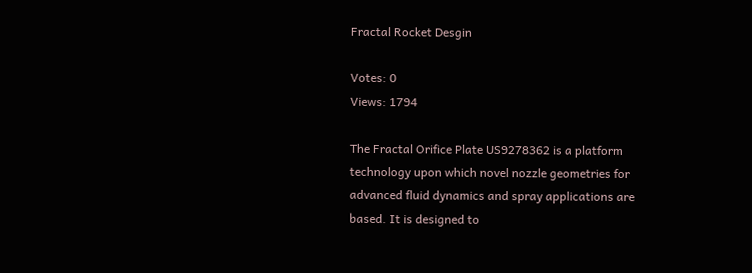Fractal Rocket Desgin

Votes: 0
Views: 1794

The Fractal Orifice Plate US9278362 is a platform technology upon which novel nozzle geometries for advanced fluid dynamics and spray applications are based. It is designed to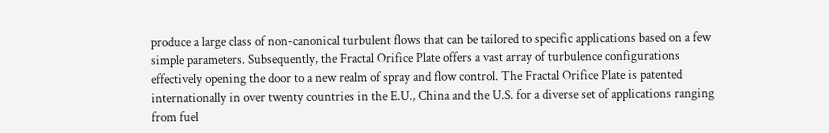produce a large class of non-canonical turbulent flows that can be tailored to specific applications based on a few simple parameters. Subsequently, the Fractal Orifice Plate offers a vast array of turbulence configurations effectively opening the door to a new realm of spray and flow control. The Fractal Orifice Plate is patented internationally in over twenty countries in the E.U., China and the U.S. for a diverse set of applications ranging from fuel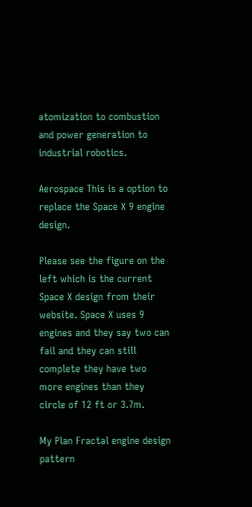atomization to combustion and power generation to industrial robotics.

Aerospace This is a option to replace the Space X 9 engine design.

Please see the figure on the left which is the current Space X design from their website. Space X uses 9 engines and they say two can fail and they can still complete they have two more engines than they circle of 12 ft or 3.7m.

My Plan Fractal engine design pattern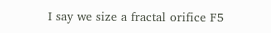I say we size a fractal orifice F5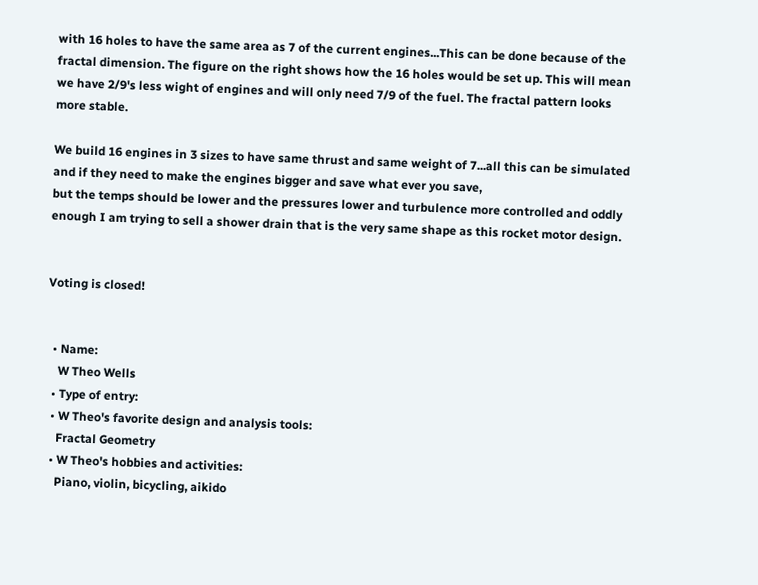with 16 holes to have the same area as 7 of the current engines...This can be done because of the fractal dimension. The figure on the right shows how the 16 holes would be set up. This will mean we have 2/9's less wight of engines and will only need 7/9 of the fuel. The fractal pattern looks more stable.

We build 16 engines in 3 sizes to have same thrust and same weight of 7...all this can be simulated and if they need to make the engines bigger and save what ever you save,
but the temps should be lower and the pressures lower and turbulence more controlled and oddly enough I am trying to sell a shower drain that is the very same shape as this rocket motor design.


Voting is closed!


  • Name:
    W Theo Wells
  • Type of entry:
  • W Theo's favorite design and analysis tools:
    Fractal Geometry
  • W Theo's hobbies and activities:
    Piano, violin, bicycling, aikido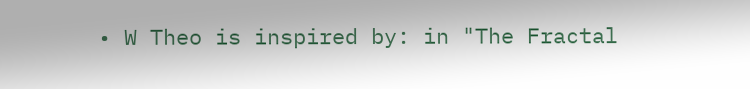• W Theo is inspired by: in "The Fractal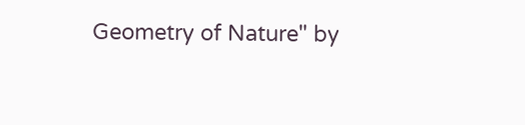Geometry of Nature" by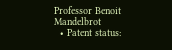Professor Benoit Mandelbrot
  • Patent status: